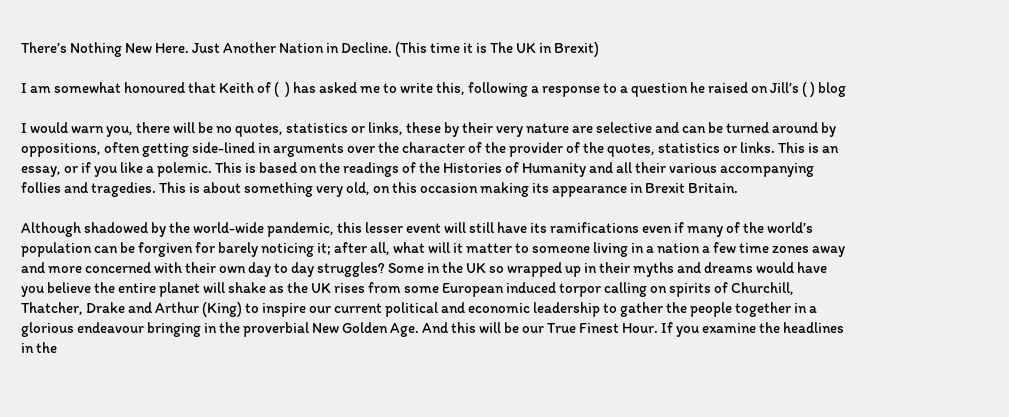There’s Nothing New Here. Just Another Nation in Decline. (This time it is The UK in Brexit)

I am somewhat honoured that Keith of (  ) has asked me to write this, following a response to a question he raised on Jill’s ( ) blog

I would warn you, there will be no quotes, statistics or links, these by their very nature are selective and can be turned around by oppositions, often getting side-lined in arguments over the character of the provider of the quotes, statistics or links. This is an essay, or if you like a polemic. This is based on the readings of the Histories of Humanity and all their various accompanying  follies and tragedies. This is about something very old, on this occasion making its appearance in Brexit Britain.

Although shadowed by the world-wide pandemic, this lesser event will still have its ramifications even if many of the world’s population can be forgiven for barely noticing it; after all, what will it matter to someone living in a nation a few time zones away and more concerned with their own day to day struggles? Some in the UK so wrapped up in their myths and dreams would have you believe the entire planet will shake as the UK rises from some European induced torpor calling on spirits of Churchill, Thatcher, Drake and Arthur (King) to inspire our current political and economic leadership to gather the people together in a glorious endeavour bringing in the proverbial New Golden Age. And this will be our True Finest Hour. If you examine the headlines in the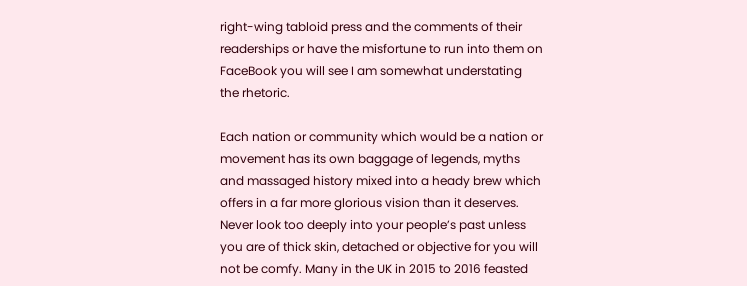right-wing tabloid press and the comments of their readerships or have the misfortune to run into them on FaceBook you will see I am somewhat understating the rhetoric.

Each nation or community which would be a nation or movement has its own baggage of legends, myths and massaged history mixed into a heady brew which offers in a far more glorious vision than it deserves. Never look too deeply into your people’s past unless you are of thick skin, detached or objective for you will not be comfy. Many in the UK in 2015 to 2016 feasted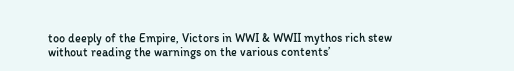too deeply of the Empire, Victors in WWI & WWII mythos rich stew without reading the warnings on the various contents’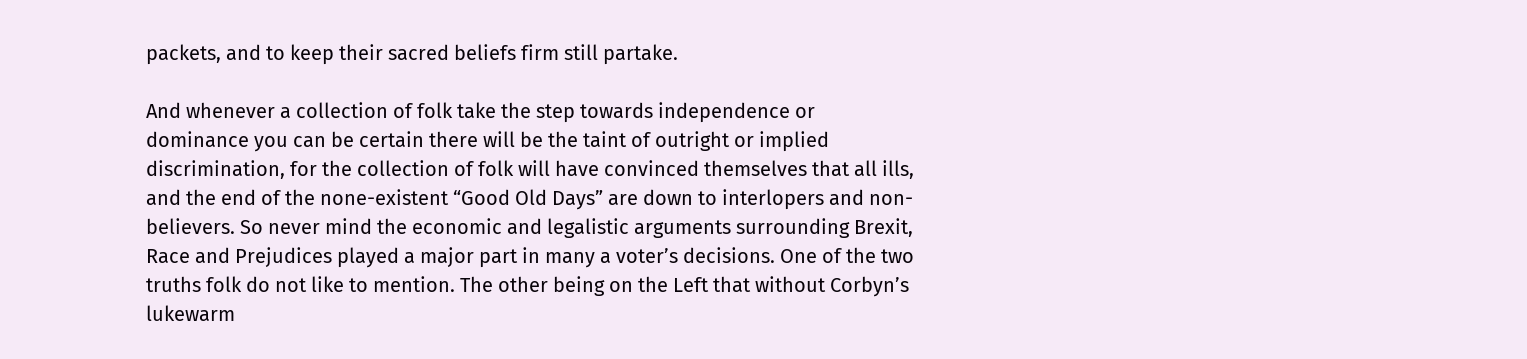packets, and to keep their sacred beliefs firm still partake.

And whenever a collection of folk take the step towards independence or dominance you can be certain there will be the taint of outright or implied discrimination, for the collection of folk will have convinced themselves that all ills, and the end of the none-existent “Good Old Days” are down to interlopers and non-believers. So never mind the economic and legalistic arguments surrounding Brexit, Race and Prejudices played a major part in many a voter’s decisions. One of the two truths folk do not like to mention. The other being on the Left that without Corbyn’s lukewarm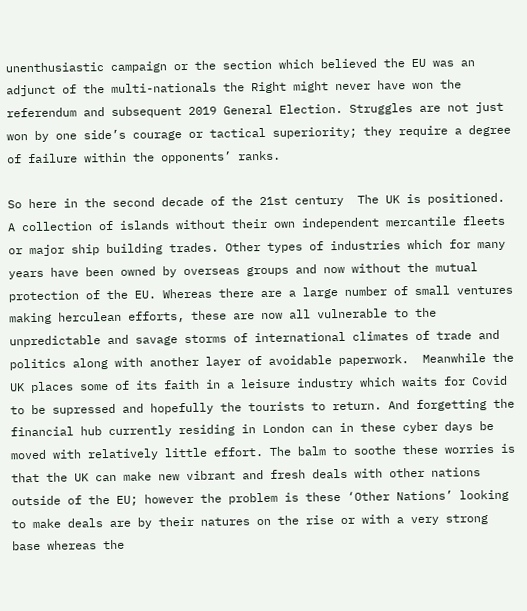unenthusiastic campaign or the section which believed the EU was an adjunct of the multi-nationals the Right might never have won the referendum and subsequent 2019 General Election. Struggles are not just won by one side’s courage or tactical superiority; they require a degree of failure within the opponents’ ranks.

So here in the second decade of the 21st century  The UK is positioned. A collection of islands without their own independent mercantile fleets or major ship building trades. Other types of industries which for many years have been owned by overseas groups and now without the mutual protection of the EU. Whereas there are a large number of small ventures making herculean efforts, these are now all vulnerable to the unpredictable and savage storms of international climates of trade and politics along with another layer of avoidable paperwork.  Meanwhile the UK places some of its faith in a leisure industry which waits for Covid to be supressed and hopefully the tourists to return. And forgetting the financial hub currently residing in London can in these cyber days be moved with relatively little effort. The balm to soothe these worries is that the UK can make new vibrant and fresh deals with other nations outside of the EU; however the problem is these ‘Other Nations’ looking to make deals are by their natures on the rise or with a very strong base whereas the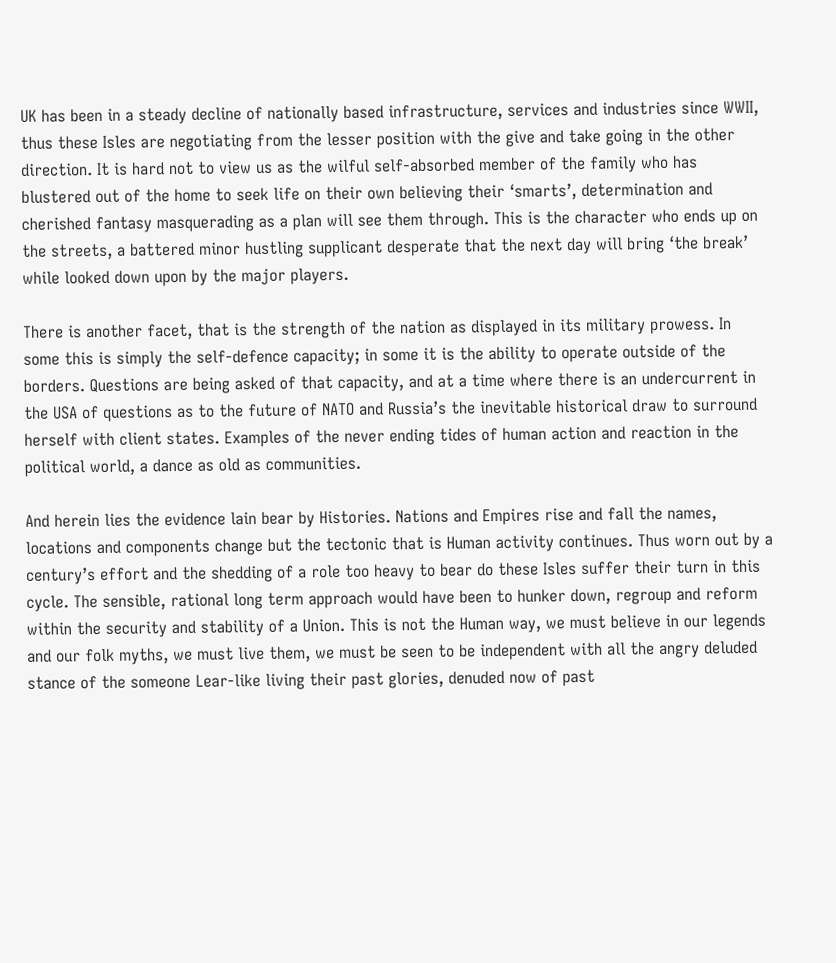UK has been in a steady decline of nationally based infrastructure, services and industries since WWII, thus these Isles are negotiating from the lesser position with the give and take going in the other direction. It is hard not to view us as the wilful self-absorbed member of the family who has blustered out of the home to seek life on their own believing their ‘smarts’, determination and cherished fantasy masquerading as a plan will see them through. This is the character who ends up on the streets, a battered minor hustling supplicant desperate that the next day will bring ‘the break’ while looked down upon by the major players.

There is another facet, that is the strength of the nation as displayed in its military prowess. In some this is simply the self-defence capacity; in some it is the ability to operate outside of the borders. Questions are being asked of that capacity, and at a time where there is an undercurrent in the USA of questions as to the future of NATO and Russia’s the inevitable historical draw to surround herself with client states. Examples of the never ending tides of human action and reaction in the political world, a dance as old as communities.

And herein lies the evidence lain bear by Histories. Nations and Empires rise and fall the names, locations and components change but the tectonic that is Human activity continues. Thus worn out by a century’s effort and the shedding of a role too heavy to bear do these Isles suffer their turn in this cycle. The sensible, rational long term approach would have been to hunker down, regroup and reform within the security and stability of a Union. This is not the Human way, we must believe in our legends and our folk myths, we must live them, we must be seen to be independent with all the angry deluded stance of the someone Lear-like living their past glories, denuded now of past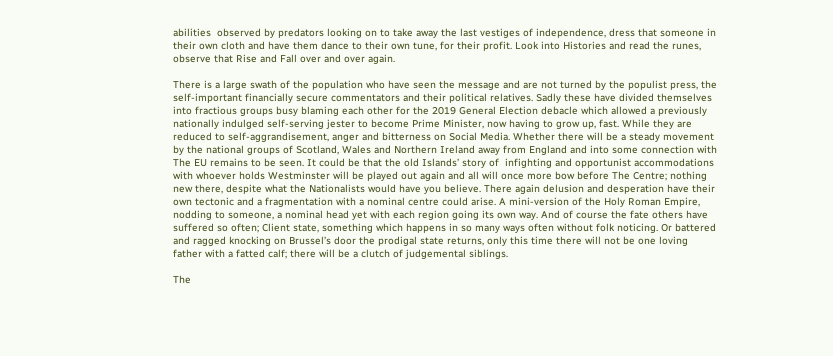abilities  observed by predators looking on to take away the last vestiges of independence, dress that someone in their own cloth and have them dance to their own tune, for their profit. Look into Histories and read the runes, observe that Rise and Fall over and over again.

There is a large swath of the population who have seen the message and are not turned by the populist press, the self-important financially secure commentators and their political relatives. Sadly these have divided themselves into fractious groups busy blaming each other for the 2019 General Election debacle which allowed a previously nationally indulged self-serving jester to become Prime Minister, now having to grow up, fast. While they are reduced to self-aggrandisement, anger and bitterness on Social Media. Whether there will be a steady movement by the national groups of Scotland, Wales and Northern Ireland away from England and into some connection with The EU remains to be seen. It could be that the old Islands’ story of  infighting and opportunist accommodations with whoever holds Westminster will be played out again and all will once more bow before The Centre; nothing new there, despite what the Nationalists would have you believe. There again delusion and desperation have their own tectonic and a fragmentation with a nominal centre could arise. A mini-version of the Holy Roman Empire, nodding to someone, a nominal head yet with each region going its own way. And of course the fate others have suffered so often; Client state, something which happens in so many ways often without folk noticing. Or battered and ragged knocking on Brussel’s door the prodigal state returns, only this time there will not be one loving father with a fatted calf; there will be a clutch of judgemental siblings.

The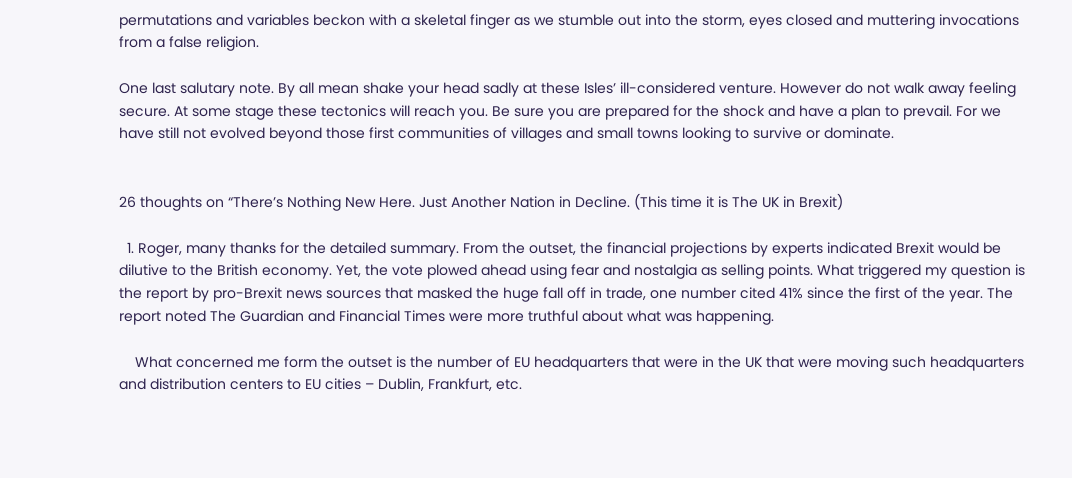permutations and variables beckon with a skeletal finger as we stumble out into the storm, eyes closed and muttering invocations from a false religion.

One last salutary note. By all mean shake your head sadly at these Isles’ ill-considered venture. However do not walk away feeling secure. At some stage these tectonics will reach you. Be sure you are prepared for the shock and have a plan to prevail. For we have still not evolved beyond those first communities of villages and small towns looking to survive or dominate.


26 thoughts on “There’s Nothing New Here. Just Another Nation in Decline. (This time it is The UK in Brexit)

  1. Roger, many thanks for the detailed summary. From the outset, the financial projections by experts indicated Brexit would be dilutive to the British economy. Yet, the vote plowed ahead using fear and nostalgia as selling points. What triggered my question is the report by pro-Brexit news sources that masked the huge fall off in trade, one number cited 41% since the first of the year. The report noted The Guardian and Financial Times were more truthful about what was happening.

    What concerned me form the outset is the number of EU headquarters that were in the UK that were moving such headquarters and distribution centers to EU cities – Dublin, Frankfurt, etc.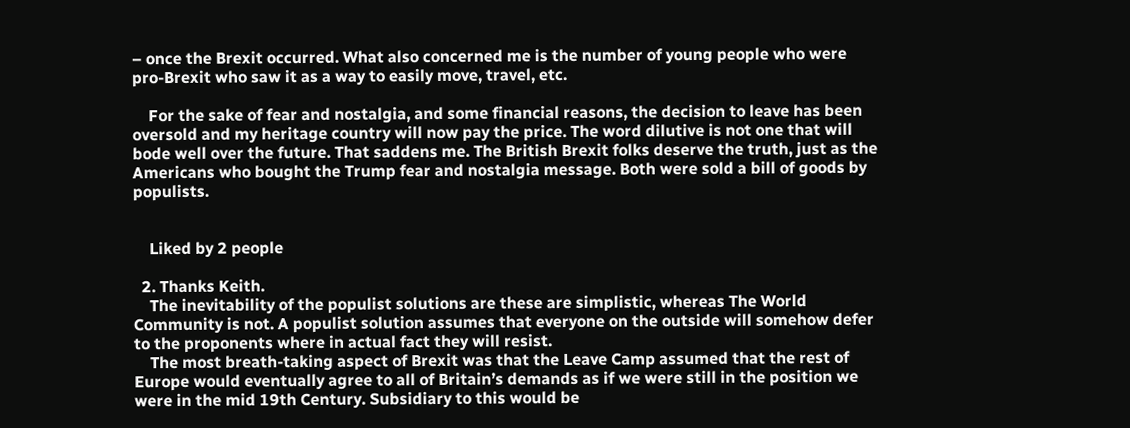– once the Brexit occurred. What also concerned me is the number of young people who were pro-Brexit who saw it as a way to easily move, travel, etc.

    For the sake of fear and nostalgia, and some financial reasons, the decision to leave has been oversold and my heritage country will now pay the price. The word dilutive is not one that will bode well over the future. That saddens me. The British Brexit folks deserve the truth, just as the Americans who bought the Trump fear and nostalgia message. Both were sold a bill of goods by populists.


    Liked by 2 people

  2. Thanks Keith.
    The inevitability of the populist solutions are these are simplistic, whereas The World Community is not. A populist solution assumes that everyone on the outside will somehow defer to the proponents where in actual fact they will resist.
    The most breath-taking aspect of Brexit was that the Leave Camp assumed that the rest of Europe would eventually agree to all of Britain’s demands as if we were still in the position we were in the mid 19th Century. Subsidiary to this would be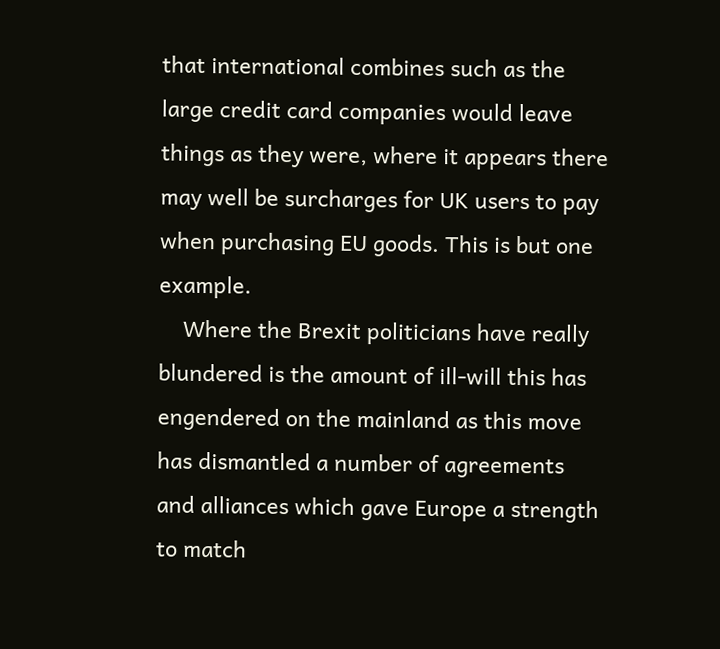that international combines such as the large credit card companies would leave things as they were, where it appears there may well be surcharges for UK users to pay when purchasing EU goods. This is but one example.
    Where the Brexit politicians have really blundered is the amount of ill-will this has engendered on the mainland as this move has dismantled a number of agreements and alliances which gave Europe a strength to match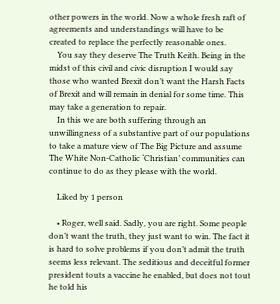other powers in the world. Now a whole fresh raft of agreements and understandings will have to be created to replace the perfectly reasonable ones.
    You say they deserve The Truth Keith. Being in the midst of this civil and civic disruption I would say those who wanted Brexit don’t want the Harsh Facts of Brexit and will remain in denial for some time. This may take a generation to repair.
    In this we are both suffering through an unwillingness of a substantive part of our populations to take a mature view of The Big Picture and assume The White Non-Catholic ‘Christian’ communities can continue to do as they please with the world.

    Liked by 1 person

    • Roger, well said. Sadly, you are right. Some people don’t want the truth, they just want to win. The fact it is hard to solve problems if you don’t admit the truth seems less relevant. The seditious and deceitful former president touts a vaccine he enabled, but does not tout he told his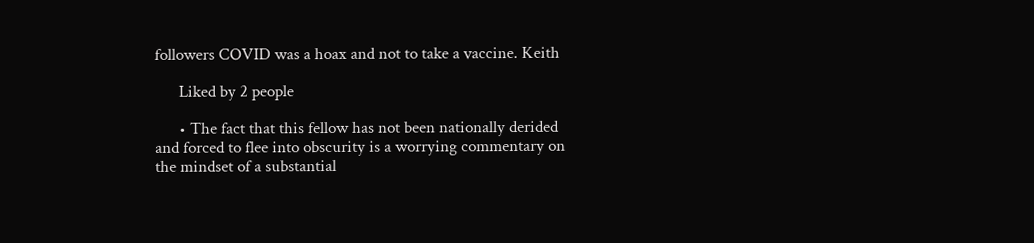followers COVID was a hoax and not to take a vaccine. Keith

      Liked by 2 people

      • The fact that this fellow has not been nationally derided and forced to flee into obscurity is a worrying commentary on the mindset of a substantial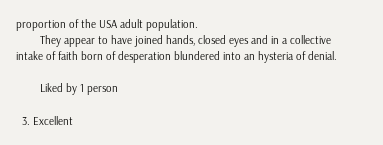proportion of the USA adult population.
        They appear to have joined hands, closed eyes and in a collective intake of faith born of desperation blundered into an hysteria of denial.

        Liked by 1 person

  3. Excellent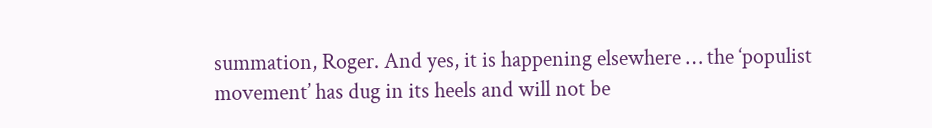summation, Roger. And yes, it is happening elsewhere … the ‘populist movement’ has dug in its heels and will not be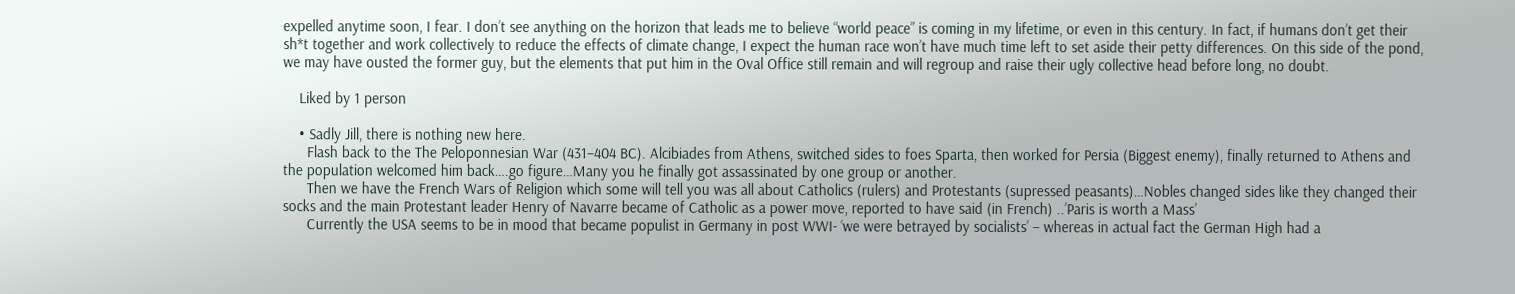expelled anytime soon, I fear. I don’t see anything on the horizon that leads me to believe “world peace” is coming in my lifetime, or even in this century. In fact, if humans don’t get their sh*t together and work collectively to reduce the effects of climate change, I expect the human race won’t have much time left to set aside their petty differences. On this side of the pond, we may have ousted the former guy, but the elements that put him in the Oval Office still remain and will regroup and raise their ugly collective head before long, no doubt.

    Liked by 1 person

    • Sadly Jill, there is nothing new here.
      Flash back to the The Peloponnesian War (431–404 BC). Alcibiades from Athens, switched sides to foes Sparta, then worked for Persia (Biggest enemy), finally returned to Athens and the population welcomed him back….go figure…Many you he finally got assassinated by one group or another.
      Then we have the French Wars of Religion which some will tell you was all about Catholics (rulers) and Protestants (supressed peasants)…Nobles changed sides like they changed their socks and the main Protestant leader Henry of Navarre became of Catholic as a power move, reported to have said (in French) ..’Paris is worth a Mass’
      Currently the USA seems to be in mood that became populist in Germany in post WWI- ‘we were betrayed by socialists’ – whereas in actual fact the German High had a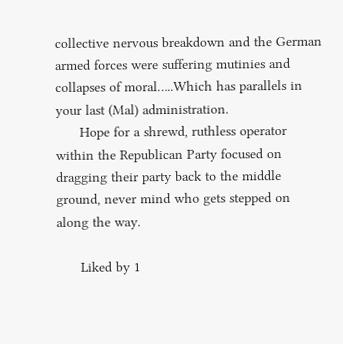collective nervous breakdown and the German armed forces were suffering mutinies and collapses of moral…..Which has parallels in your last (Mal) administration.
      Hope for a shrewd, ruthless operator within the Republican Party focused on dragging their party back to the middle ground, never mind who gets stepped on along the way.

      Liked by 1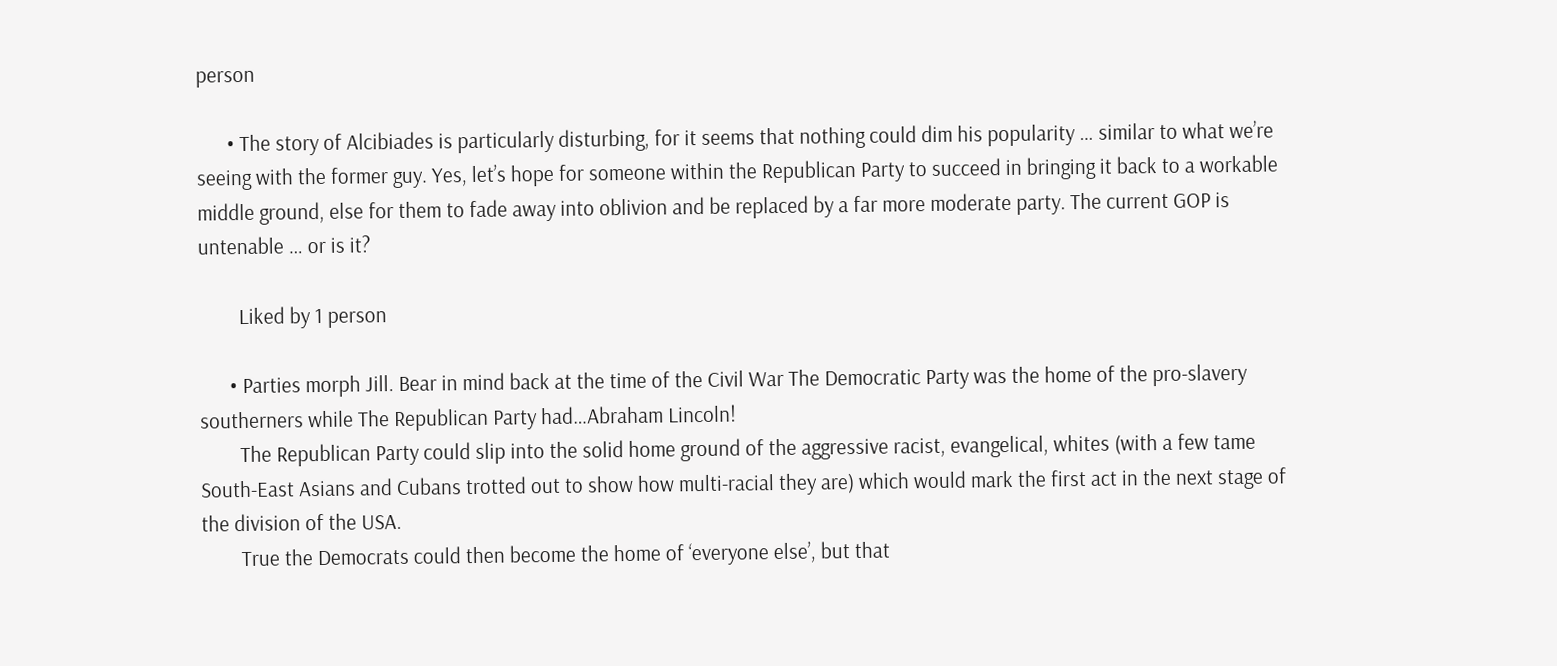person

      • The story of Alcibiades is particularly disturbing, for it seems that nothing could dim his popularity … similar to what we’re seeing with the former guy. Yes, let’s hope for someone within the Republican Party to succeed in bringing it back to a workable middle ground, else for them to fade away into oblivion and be replaced by a far more moderate party. The current GOP is untenable … or is it?

        Liked by 1 person

      • Parties morph Jill. Bear in mind back at the time of the Civil War The Democratic Party was the home of the pro-slavery southerners while The Republican Party had…Abraham Lincoln!
        The Republican Party could slip into the solid home ground of the aggressive racist, evangelical, whites (with a few tame South-East Asians and Cubans trotted out to show how multi-racial they are) which would mark the first act in the next stage of the division of the USA.
        True the Democrats could then become the home of ‘everyone else’, but that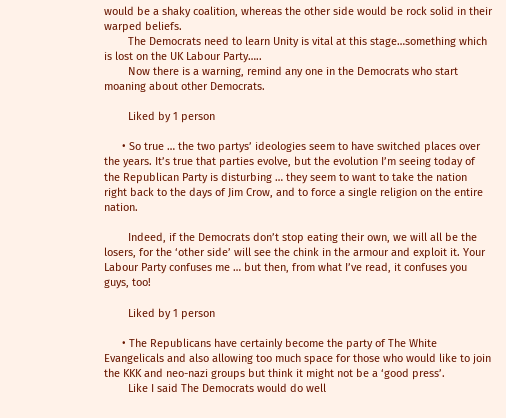would be a shaky coalition, whereas the other side would be rock solid in their warped beliefs.
        The Democrats need to learn Unity is vital at this stage…something which is lost on the UK Labour Party…..
        Now there is a warning, remind any one in the Democrats who start moaning about other Democrats.

        Liked by 1 person

      • So true … the two partys’ ideologies seem to have switched places over the years. It’s true that parties evolve, but the evolution I’m seeing today of the Republican Party is disturbing … they seem to want to take the nation right back to the days of Jim Crow, and to force a single religion on the entire nation.

        Indeed, if the Democrats don’t stop eating their own, we will all be the losers, for the ‘other side’ will see the chink in the armour and exploit it. Your Labour Party confuses me … but then, from what I’ve read, it confuses you guys, too!

        Liked by 1 person

      • The Republicans have certainly become the party of The White Evangelicals and also allowing too much space for those who would like to join the KKK and neo-nazi groups but think it might not be a ‘good press’.
        Like I said The Democrats would do well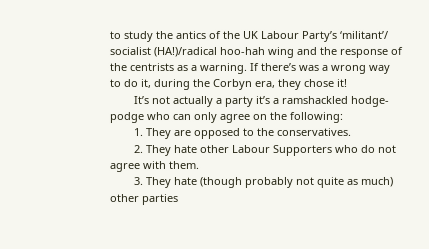to study the antics of the UK Labour Party’s ‘militant’/ socialist (HA!)/radical hoo-hah wing and the response of the centrists as a warning. If there’s was a wrong way to do it, during the Corbyn era, they chose it!
        It’s not actually a party it’s a ramshackled hodge-podge who can only agree on the following:
        1. They are opposed to the conservatives.
        2. They hate other Labour Supporters who do not agree with them.
        3. They hate (though probably not quite as much) other parties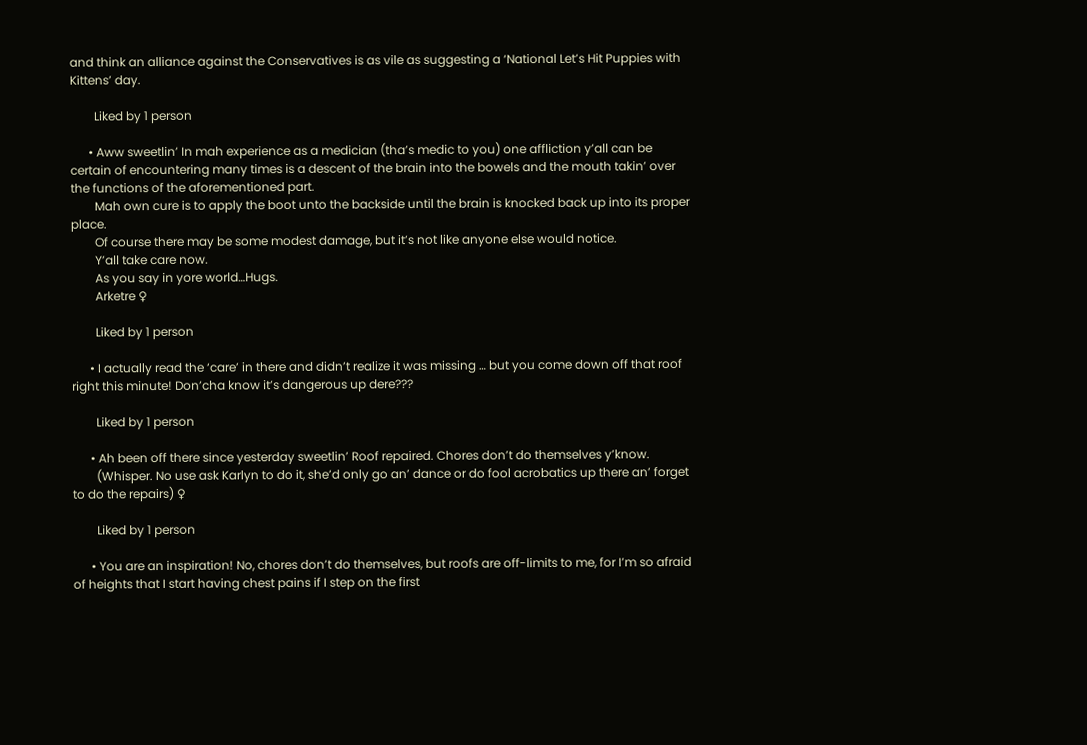and think an alliance against the Conservatives is as vile as suggesting a ‘National Let’s Hit Puppies with Kittens’ day.

        Liked by 1 person

      • Aww sweetlin’ In mah experience as a medician (tha’s medic to you) one affliction y’all can be certain of encountering many times is a descent of the brain into the bowels and the mouth takin’ over the functions of the aforementioned part.
        Mah own cure is to apply the boot unto the backside until the brain is knocked back up into its proper place.
        Of course there may be some modest damage, but it’s not like anyone else would notice.
        Y’all take care now.
        As you say in yore world…Hugs.
        Arketre ♀

        Liked by 1 person

      • I actually read the ‘care’ in there and didn’t realize it was missing … but you come down off that roof right this minute! Don’cha know it’s dangerous up dere???

        Liked by 1 person

      • Ah been off there since yesterday sweetlin’ Roof repaired. Chores don’t do themselves y’know.
        (Whisper. No use ask Karlyn to do it, she’d only go an’ dance or do fool acrobatics up there an’ forget to do the repairs) ♀

        Liked by 1 person

      • You are an inspiration! No, chores don’t do themselves, but roofs are off-limits to me, for I’m so afraid of heights that I start having chest pains if I step on the first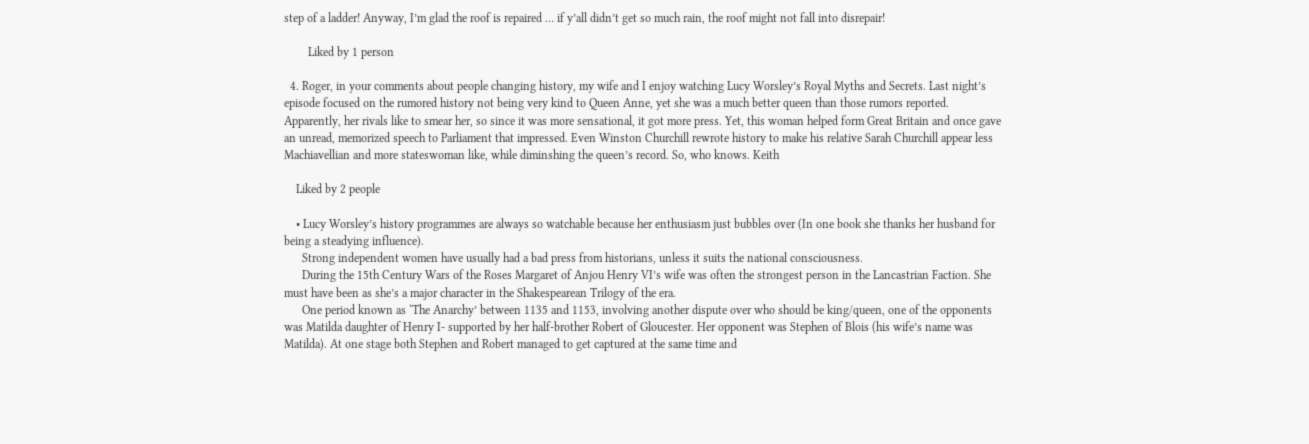step of a ladder! Anyway, I’m glad the roof is repaired … if y’all didn’t get so much rain, the roof might not fall into disrepair!

        Liked by 1 person

  4. Roger, in your comments about people changing history, my wife and I enjoy watching Lucy Worsley’s Royal Myths and Secrets. Last night’s episode focused on the rumored history not being very kind to Queen Anne, yet she was a much better queen than those rumors reported. Apparently, her rivals like to smear her, so since it was more sensational, it got more press. Yet, this woman helped form Great Britain and once gave an unread, memorized speech to Parliament that impressed. Even Winston Churchill rewrote history to make his relative Sarah Churchill appear less Machiavellian and more stateswoman like, while diminshing the queen’s record. So, who knows. Keith

    Liked by 2 people

    • Lucy Worsley’s history programmes are always so watchable because her enthusiasm just bubbles over (In one book she thanks her husband for being a steadying influence).
      Strong independent women have usually had a bad press from historians, unless it suits the national consciousness.
      During the 15th Century Wars of the Roses Margaret of Anjou Henry VI’s wife was often the strongest person in the Lancastrian Faction. She must have been as she’s a major character in the Shakespearean Trilogy of the era.
      One period known as ‘The Anarchy’ between 1135 and 1153, involving another dispute over who should be king/queen, one of the opponents was Matilda daughter of Henry I- supported by her half-brother Robert of Gloucester. Her opponent was Stephen of Blois (his wife’s name was Matilda). At one stage both Stephen and Robert managed to get captured at the same time and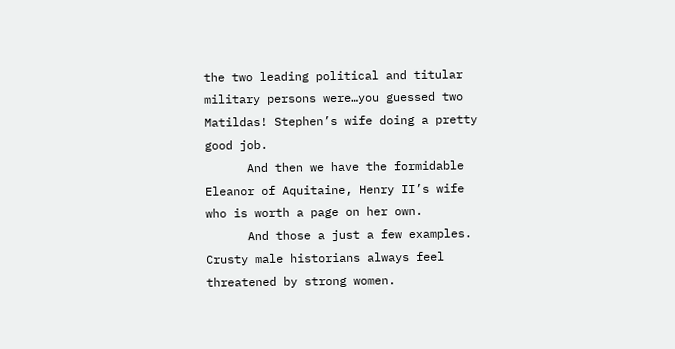the two leading political and titular military persons were…you guessed two Matildas! Stephen’s wife doing a pretty good job.
      And then we have the formidable Eleanor of Aquitaine, Henry II’s wife who is worth a page on her own.
      And those a just a few examples. Crusty male historians always feel threatened by strong women.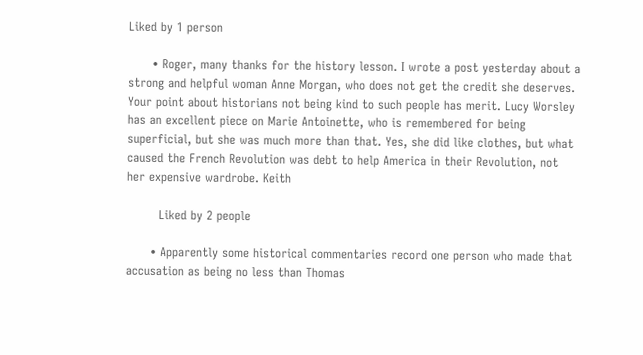Liked by 1 person

      • Roger, many thanks for the history lesson. I wrote a post yesterday about a strong and helpful woman Anne Morgan, who does not get the credit she deserves. Your point about historians not being kind to such people has merit. Lucy Worsley has an excellent piece on Marie Antoinette, who is remembered for being superficial, but she was much more than that. Yes, she did like clothes, but what caused the French Revolution was debt to help America in their Revolution, not her expensive wardrobe. Keith

        Liked by 2 people

      • Apparently some historical commentaries record one person who made that accusation as being no less than Thomas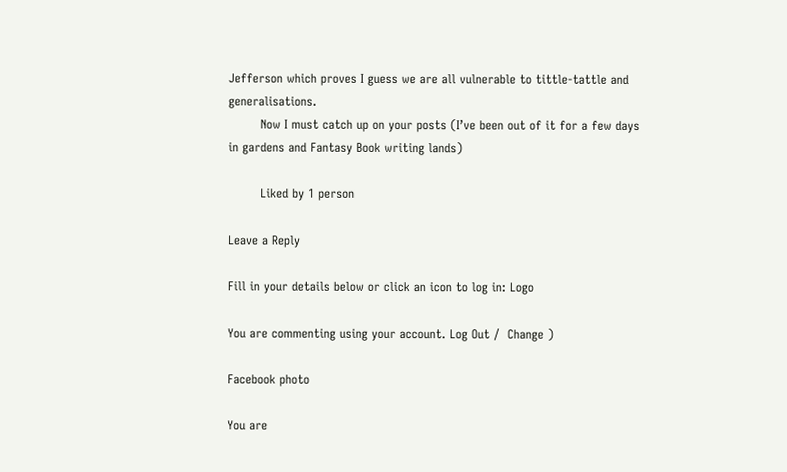Jefferson which proves I guess we are all vulnerable to tittle-tattle and generalisations.
        Now I must catch up on your posts (I’ve been out of it for a few days in gardens and Fantasy Book writing lands)

        Liked by 1 person

Leave a Reply

Fill in your details below or click an icon to log in: Logo

You are commenting using your account. Log Out /  Change )

Facebook photo

You are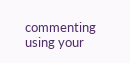commenting using your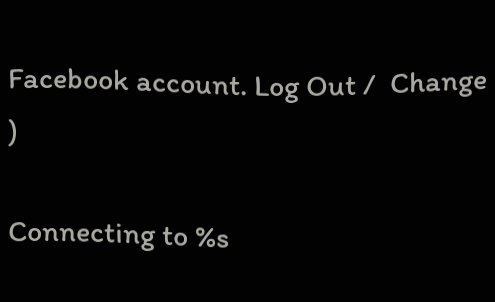Facebook account. Log Out /  Change )

Connecting to %s